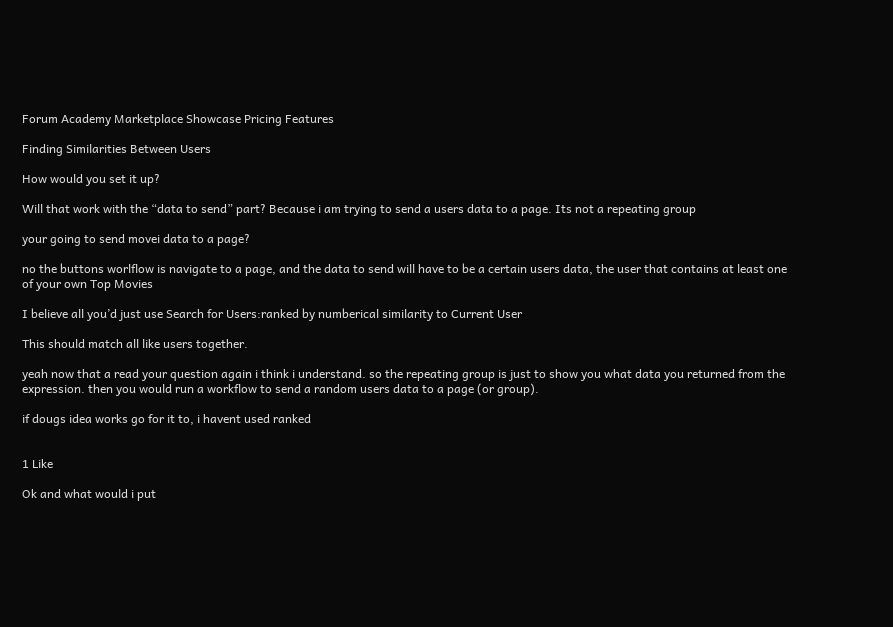Forum Academy Marketplace Showcase Pricing Features

Finding Similarities Between Users

How would you set it up?

Will that work with the “data to send” part? Because i am trying to send a users data to a page. Its not a repeating group

your going to send movei data to a page?

no the buttons worlflow is navigate to a page, and the data to send will have to be a certain users data, the user that contains at least one of your own Top Movies

I believe all you’d just use Search for Users:ranked by numberical similarity to Current User

This should match all like users together.

yeah now that a read your question again i think i understand. so the repeating group is just to show you what data you returned from the expression. then you would run a workflow to send a random users data to a page (or group).

if dougs idea works go for it to, i havent used ranked


1 Like

Ok and what would i put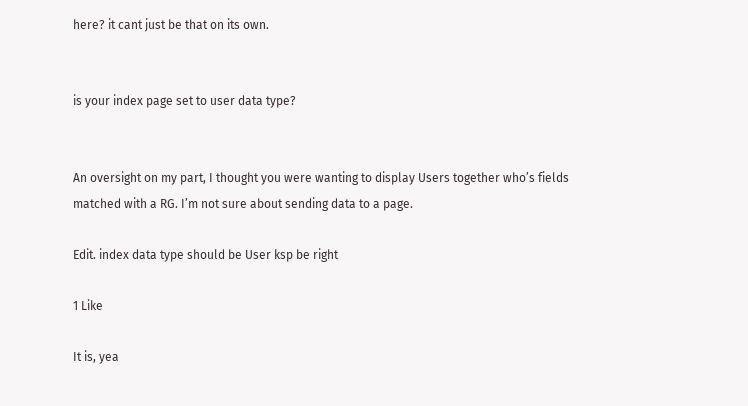here? it cant just be that on its own.


is your index page set to user data type?


An oversight on my part, I thought you were wanting to display Users together who’s fields matched with a RG. I’m not sure about sending data to a page.

Edit. index data type should be User ksp be right

1 Like

It is, yea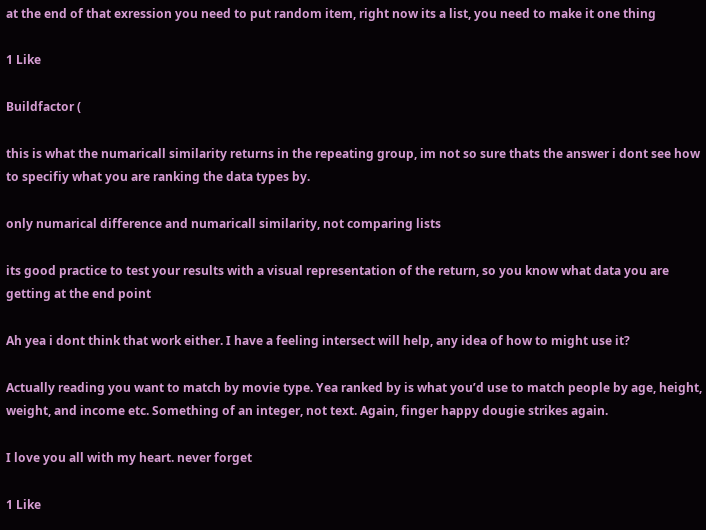at the end of that exression you need to put random item, right now its a list, you need to make it one thing

1 Like

Buildfactor (

this is what the numaricall similarity returns in the repeating group, im not so sure thats the answer i dont see how to specifiy what you are ranking the data types by.

only numarical difference and numaricall similarity, not comparing lists

its good practice to test your results with a visual representation of the return, so you know what data you are getting at the end point

Ah yea i dont think that work either. I have a feeling intersect will help, any idea of how to might use it?

Actually reading you want to match by movie type. Yea ranked by is what you’d use to match people by age, height, weight, and income etc. Something of an integer, not text. Again, finger happy dougie strikes again.

I love you all with my heart. never forget

1 Like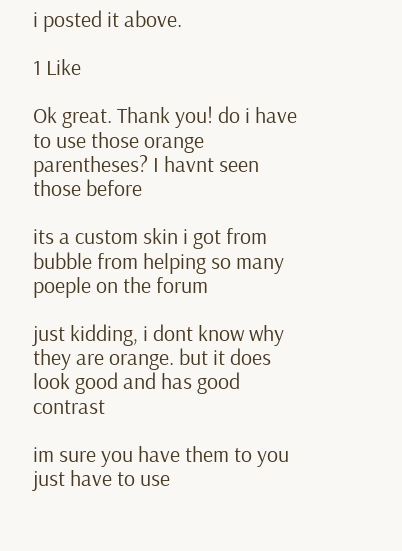i posted it above.

1 Like

Ok great. Thank you! do i have to use those orange parentheses? I havnt seen those before

its a custom skin i got from bubble from helping so many poeple on the forum

just kidding, i dont know why they are orange. but it does look good and has good contrast

im sure you have them to you just have to use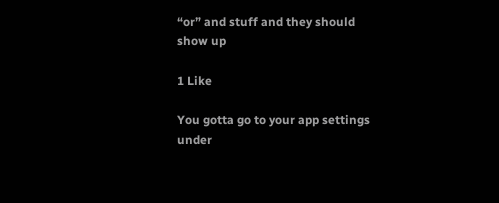“or” and stuff and they should show up

1 Like

You gotta go to your app settings under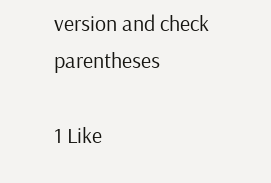version and check parentheses

1 Like